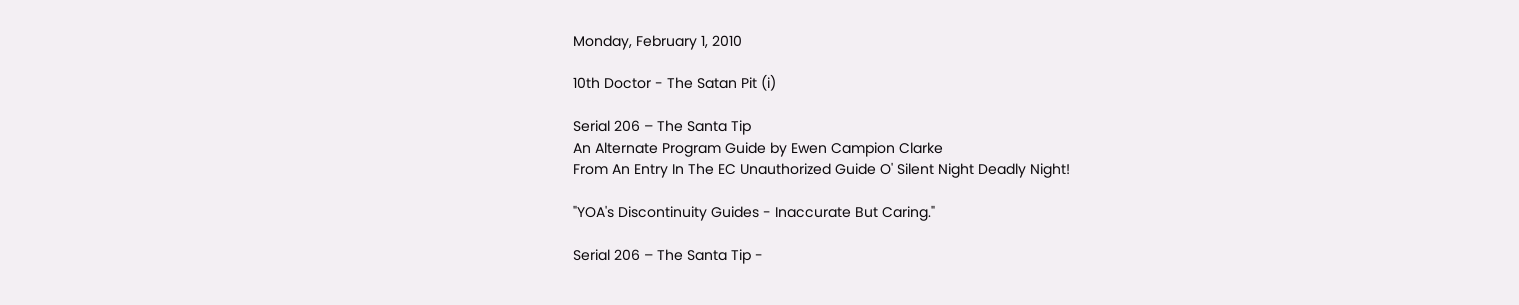Monday, February 1, 2010

10th Doctor - The Satan Pit (i)

Serial 206 – The Santa Tip
An Alternate Program Guide by Ewen Campion Clarke
From An Entry In The EC Unauthorized Guide O' Silent Night Deadly Night!

"YOA's Discontinuity Guides - Inaccurate But Caring."

Serial 206 – The Santa Tip -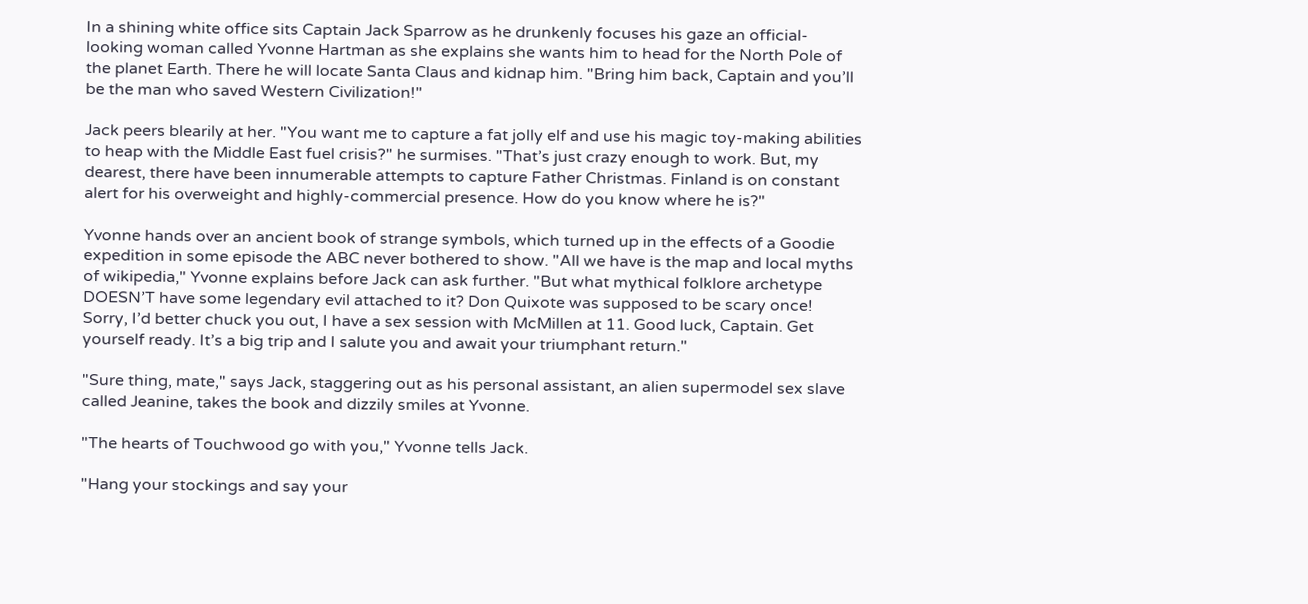In a shining white office sits Captain Jack Sparrow as he drunkenly focuses his gaze an official-looking woman called Yvonne Hartman as she explains she wants him to head for the North Pole of the planet Earth. There he will locate Santa Claus and kidnap him. "Bring him back, Captain and you’ll be the man who saved Western Civilization!"

Jack peers blearily at her. "You want me to capture a fat jolly elf and use his magic toy-making abilities to heap with the Middle East fuel crisis?" he surmises. "That’s just crazy enough to work. But, my dearest, there have been innumerable attempts to capture Father Christmas. Finland is on constant alert for his overweight and highly-commercial presence. How do you know where he is?"

Yvonne hands over an ancient book of strange symbols, which turned up in the effects of a Goodie expedition in some episode the ABC never bothered to show. "All we have is the map and local myths of wikipedia," Yvonne explains before Jack can ask further. "But what mythical folklore archetype DOESN’T have some legendary evil attached to it? Don Quixote was supposed to be scary once! Sorry, I’d better chuck you out, I have a sex session with McMillen at 11. Good luck, Captain. Get yourself ready. It’s a big trip and I salute you and await your triumphant return."

"Sure thing, mate," says Jack, staggering out as his personal assistant, an alien supermodel sex slave called Jeanine, takes the book and dizzily smiles at Yvonne.

"The hearts of Touchwood go with you," Yvonne tells Jack.

"Hang your stockings and say your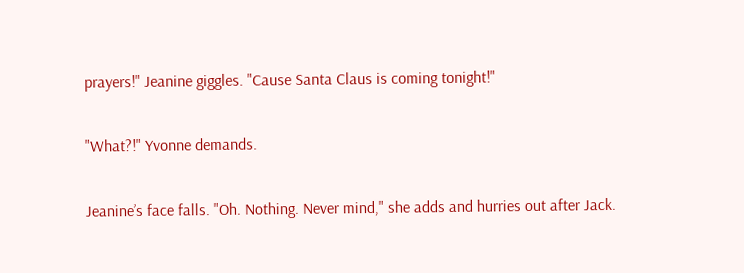prayers!" Jeanine giggles. "Cause Santa Claus is coming tonight!"

"What?!" Yvonne demands.

Jeanine’s face falls. "Oh. Nothing. Never mind," she adds and hurries out after Jack.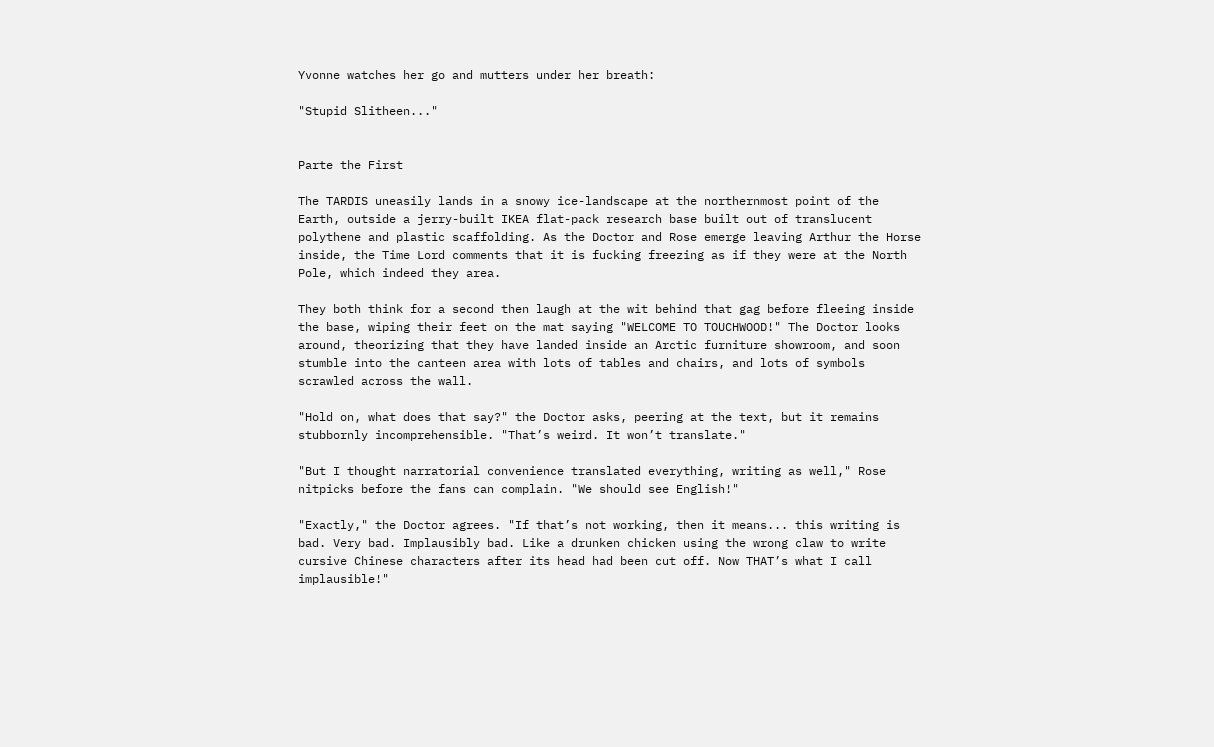Yvonne watches her go and mutters under her breath:

"Stupid Slitheen..."


Parte the First

The TARDIS uneasily lands in a snowy ice-landscape at the northernmost point of the Earth, outside a jerry-built IKEA flat-pack research base built out of translucent polythene and plastic scaffolding. As the Doctor and Rose emerge leaving Arthur the Horse inside, the Time Lord comments that it is fucking freezing as if they were at the North Pole, which indeed they area.

They both think for a second then laugh at the wit behind that gag before fleeing inside the base, wiping their feet on the mat saying "WELCOME TO TOUCHWOOD!" The Doctor looks around, theorizing that they have landed inside an Arctic furniture showroom, and soon stumble into the canteen area with lots of tables and chairs, and lots of symbols scrawled across the wall.

"Hold on, what does that say?" the Doctor asks, peering at the text, but it remains stubbornly incomprehensible. "That’s weird. It won’t translate."

"But I thought narratorial convenience translated everything, writing as well," Rose nitpicks before the fans can complain. "We should see English!"

"Exactly," the Doctor agrees. "If that’s not working, then it means... this writing is bad. Very bad. Implausibly bad. Like a drunken chicken using the wrong claw to write cursive Chinese characters after its head had been cut off. Now THAT’s what I call implausible!"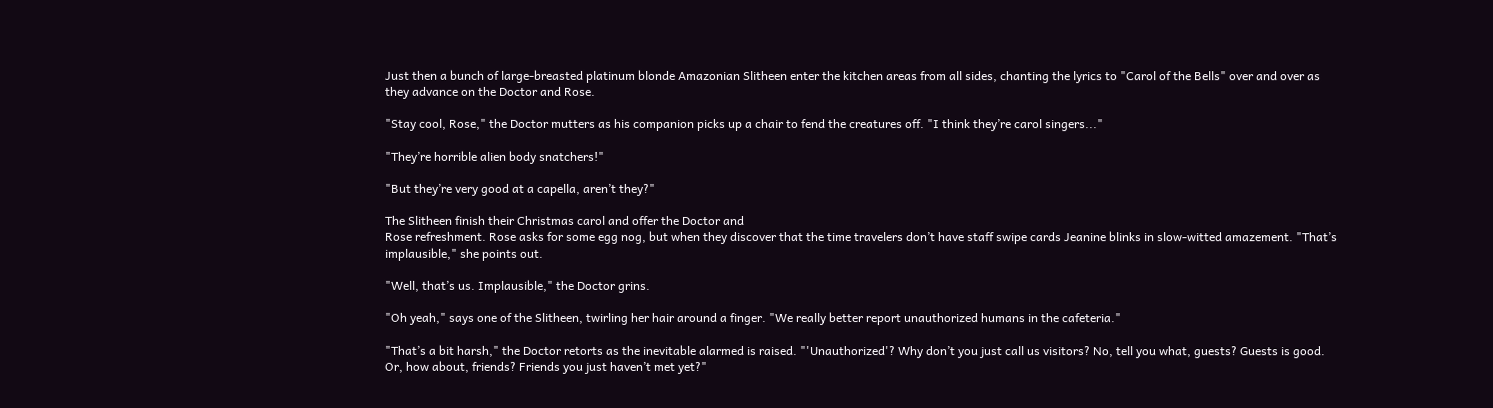Just then a bunch of large-breasted platinum blonde Amazonian Slitheen enter the kitchen areas from all sides, chanting the lyrics to "Carol of the Bells" over and over as they advance on the Doctor and Rose.

"Stay cool, Rose," the Doctor mutters as his companion picks up a chair to fend the creatures off. "I think they’re carol singers..."

"They’re horrible alien body snatchers!"

"But they’re very good at a capella, aren’t they?"

The Slitheen finish their Christmas carol and offer the Doctor and
Rose refreshment. Rose asks for some egg nog, but when they discover that the time travelers don’t have staff swipe cards Jeanine blinks in slow-witted amazement. "That’s implausible," she points out.

"Well, that’s us. Implausible," the Doctor grins.

"Oh yeah," says one of the Slitheen, twirling her hair around a finger. "We really better report unauthorized humans in the cafeteria."

"That’s a bit harsh," the Doctor retorts as the inevitable alarmed is raised. "'Unauthorized'? Why don’t you just call us visitors? No, tell you what, guests? Guests is good. Or, how about, friends? Friends you just haven’t met yet?"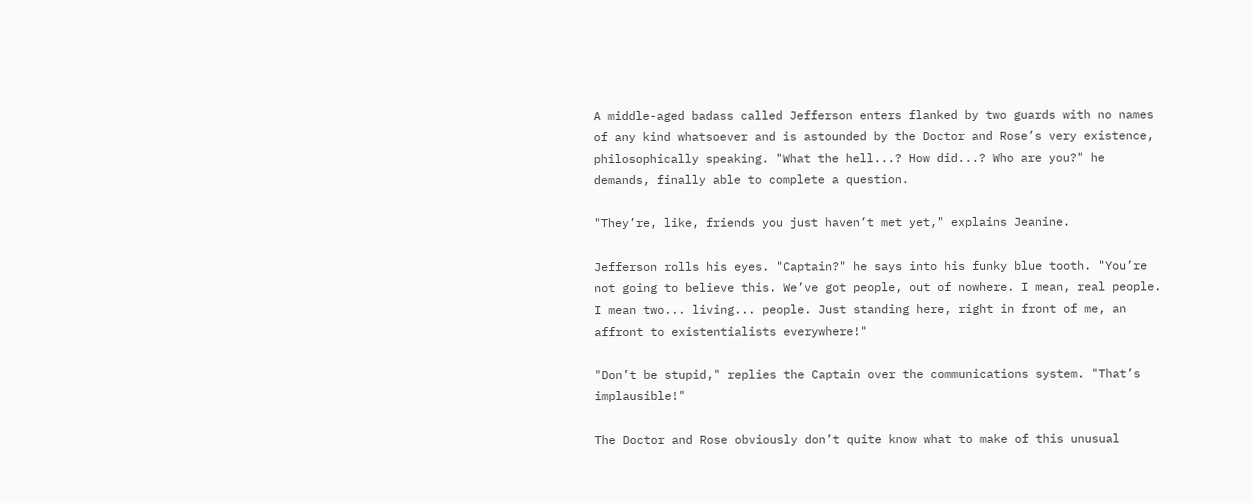A middle-aged badass called Jefferson enters flanked by two guards with no names of any kind whatsoever and is astounded by the Doctor and Rose’s very existence, philosophically speaking. "What the hell...? How did...? Who are you?" he demands, finally able to complete a question.

"They’re, like, friends you just haven’t met yet," explains Jeanine.

Jefferson rolls his eyes. "Captain?" he says into his funky blue tooth. "You’re not going to believe this. We’ve got people, out of nowhere. I mean, real people. I mean two... living... people. Just standing here, right in front of me, an affront to existentialists everywhere!"

"Don’t be stupid," replies the Captain over the communications system. "That’s implausible!"

The Doctor and Rose obviously don’t quite know what to make of this unusual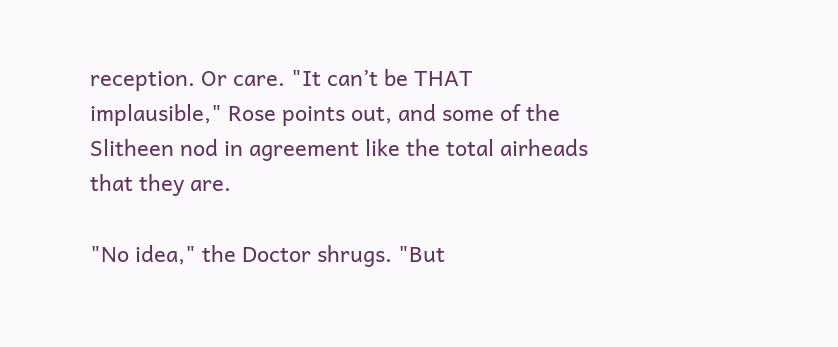reception. Or care. "It can’t be THAT implausible," Rose points out, and some of the Slitheen nod in agreement like the total airheads that they are.

"No idea," the Doctor shrugs. "But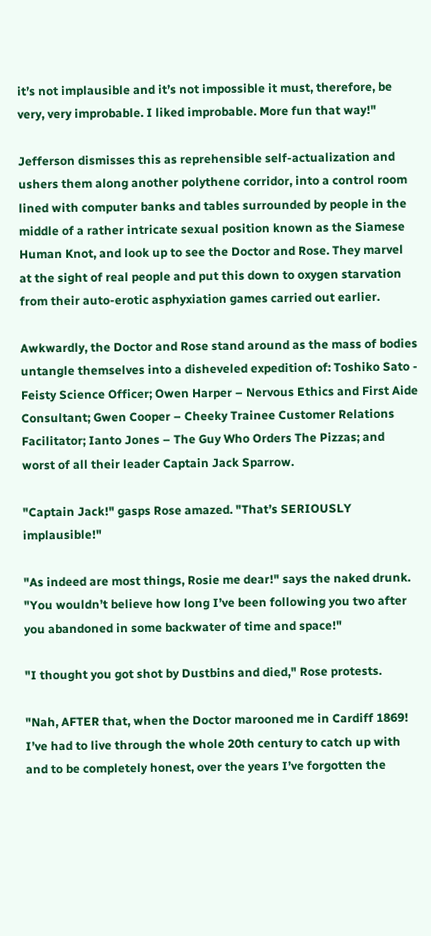it’s not implausible and it’s not impossible it must, therefore, be very, very improbable. I liked improbable. More fun that way!"

Jefferson dismisses this as reprehensible self-actualization and ushers them along another polythene corridor, into a control room lined with computer banks and tables surrounded by people in the middle of a rather intricate sexual position known as the Siamese Human Knot, and look up to see the Doctor and Rose. They marvel at the sight of real people and put this down to oxygen starvation from their auto-erotic asphyxiation games carried out earlier.

Awkwardly, the Doctor and Rose stand around as the mass of bodies untangle themselves into a disheveled expedition of: Toshiko Sato - Feisty Science Officer; Owen Harper – Nervous Ethics and First Aide Consultant; Gwen Cooper – Cheeky Trainee Customer Relations Facilitator; Ianto Jones – The Guy Who Orders The Pizzas; and worst of all their leader Captain Jack Sparrow.

"Captain Jack!" gasps Rose amazed. "That’s SERIOUSLY implausible!"

"As indeed are most things, Rosie me dear!" says the naked drunk. "You wouldn’t believe how long I’ve been following you two after you abandoned in some backwater of time and space!"

"I thought you got shot by Dustbins and died," Rose protests.

"Nah, AFTER that, when the Doctor marooned me in Cardiff 1869! I’ve had to live through the whole 20th century to catch up with and to be completely honest, over the years I’ve forgotten the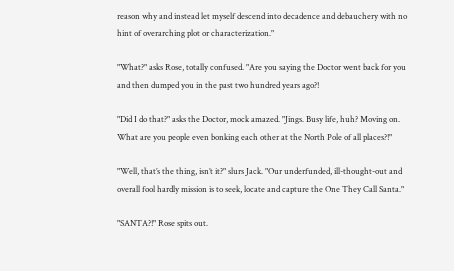reason why and instead let myself descend into decadence and debauchery with no hint of overarching plot or characterization."

"What?" asks Rose, totally confused. "Are you saying the Doctor went back for you and then dumped you in the past two hundred years ago?!

"Did I do that?" asks the Doctor, mock amazed. "Jings. Busy life, huh? Moving on. What are you people even bonking each other at the North Pole of all places?!"

"Well, that’s the thing, isn’t it?" slurs Jack. "Our underfunded, ill-thought-out and overall fool hardly mission is to seek, locate and capture the One They Call Santa."

"SANTA?!" Rose spits out.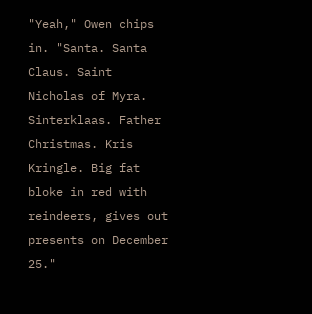"Yeah," Owen chips in. "Santa. Santa Claus. Saint Nicholas of Myra. Sinterklaas. Father Christmas. Kris Kringle. Big fat bloke in red with reindeers, gives out presents on December 25."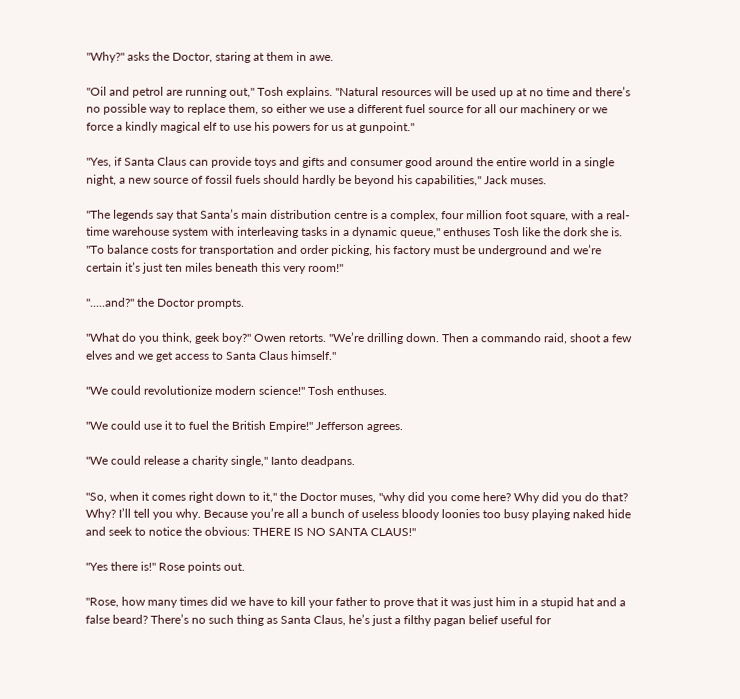"Why?" asks the Doctor, staring at them in awe.

"Oil and petrol are running out," Tosh explains. "Natural resources will be used up at no time and there’s no possible way to replace them, so either we use a different fuel source for all our machinery or we force a kindly magical elf to use his powers for us at gunpoint."

"Yes, if Santa Claus can provide toys and gifts and consumer good around the entire world in a single night, a new source of fossil fuels should hardly be beyond his capabilities," Jack muses.

"The legends say that Santa’s main distribution centre is a complex, four million foot square, with a real-time warehouse system with interleaving tasks in a dynamic queue," enthuses Tosh like the dork she is. "To balance costs for transportation and order picking, his factory must be underground and we’re certain it’s just ten miles beneath this very room!"

".....and?" the Doctor prompts.

"What do you think, geek boy?" Owen retorts. "We’re drilling down. Then a commando raid, shoot a few elves and we get access to Santa Claus himself."

"We could revolutionize modern science!" Tosh enthuses.

"We could use it to fuel the British Empire!" Jefferson agrees.

"We could release a charity single," Ianto deadpans.

"So, when it comes right down to it," the Doctor muses, "why did you come here? Why did you do that? Why? I’ll tell you why. Because you’re all a bunch of useless bloody loonies too busy playing naked hide and seek to notice the obvious: THERE IS NO SANTA CLAUS!"

"Yes there is!" Rose points out.

"Rose, how many times did we have to kill your father to prove that it was just him in a stupid hat and a false beard? There’s no such thing as Santa Claus, he’s just a filthy pagan belief useful for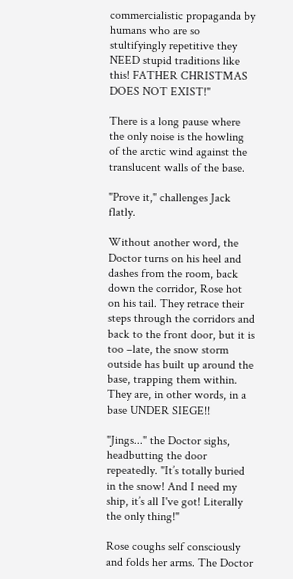commercialistic propaganda by humans who are so stultifyingly repetitive they NEED stupid traditions like this! FATHER CHRISTMAS DOES NOT EXIST!"

There is a long pause where the only noise is the howling of the arctic wind against the translucent walls of the base.

"Prove it," challenges Jack flatly.

Without another word, the Doctor turns on his heel and dashes from the room, back down the corridor, Rose hot on his tail. They retrace their steps through the corridors and back to the front door, but it is too –late, the snow storm outside has built up around the base, trapping them within. They are, in other words, in a base UNDER SIEGE!!

"Jings..." the Doctor sighs, headbutting the door repeatedly. "It’s totally buried in the snow! And I need my ship, it’s all I've got! Literally the only thing!"

Rose coughs self consciously and folds her arms. The Doctor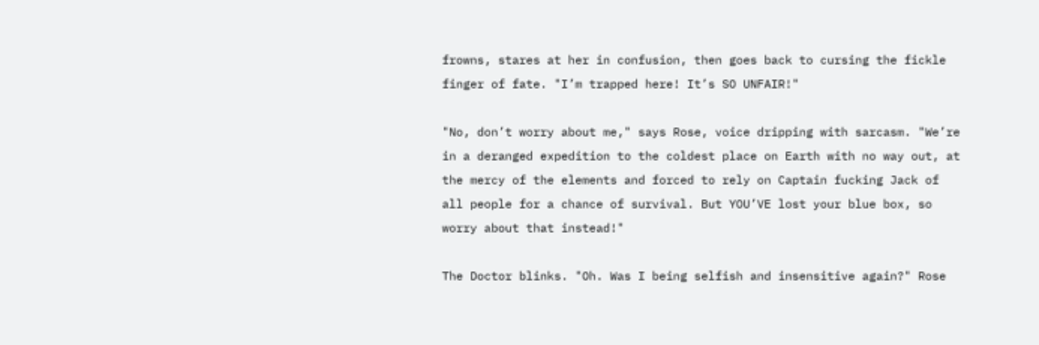frowns, stares at her in confusion, then goes back to cursing the fickle finger of fate. "I’m trapped here! It’s SO UNFAIR!"

"No, don’t worry about me," says Rose, voice dripping with sarcasm. "We’re in a deranged expedition to the coldest place on Earth with no way out, at the mercy of the elements and forced to rely on Captain fucking Jack of all people for a chance of survival. But YOU’VE lost your blue box, so worry about that instead!"

The Doctor blinks. "Oh. Was I being selfish and insensitive again?" Rose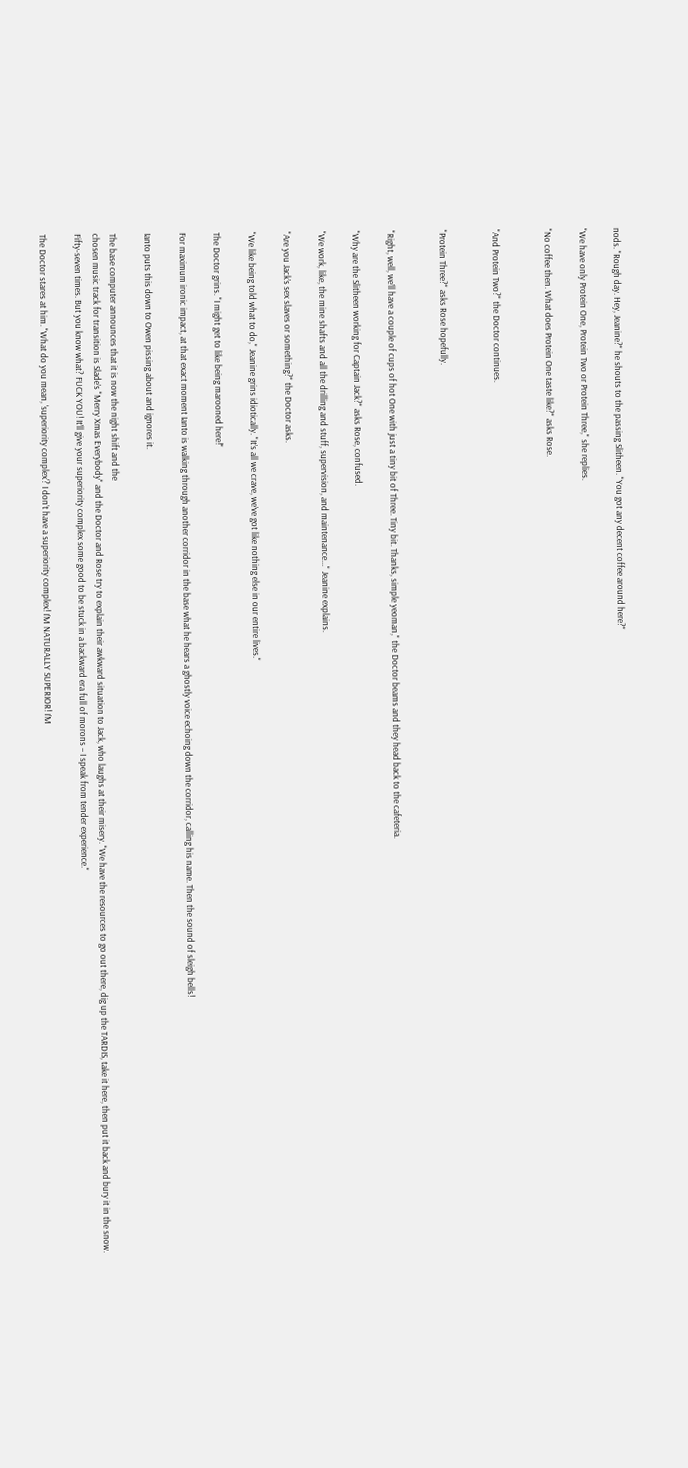nods. "Rough day. Hey, Jeanine?" he shouts to the passing Slitheen. "You got any decent coffee around here?"

"We have only Protein One, Protein Two or Protein Three," she replies.

"No coffee then. What does Protein One taste like?" asks Rose.


"And Protein Two?" the Doctor continues.


"Protein Three?" asks Rose hopefully.


"Right, well, we’ll have a couple of cups of hot One with just a tiny bit of Three. Tiny bit. Thanks, simple yeoman," the Doctor beams and they head back to the cafeteria.

"Why are the Slitheen working for Captain Jack?" asks Rose, confused.

"We work, like, the mine shafts and all the drilling and stuff, supervision, and maintenance..." Jeanine explains.

"Are you Jack’s sex slaves or something?" the Doctor asks.

"We like being told what to do," Jeanine grins idiotically. "It’s all we crave, we’ve got like nothing else in our entire lives."

The Doctor grins. "I might get to like being marooned here!"

For maximum ironic impact, at that exact moment Ianto is walking through another corridor in the base what he hears a ghostly voice echoing down the corridor, calling his name. Then the sound of sleigh bells!

Ianto puts this down to Owen pissing about and ignores it.

The base computer announces that it is now the night shift and the
chosen music track for transition is Slade’s "Merry Xmas Everybody" and the Doctor and Rose try to explain their awkward situation to Jack, who laughs at their misery. "We have the resources to go out there, dig up the TARDIS, take it here, then put it back and bury it in the snow. Fifty-seven times. But you know what? FUCK YOU! It’ll give your superiority complex some good to be stuck in a backward era full of morons – I speak from tender experience."

The Doctor stares at him. "What do you mean, 'superiority complex'? I don’t have a superiority complex! I’M NATURALLY SUPERIOR! I’M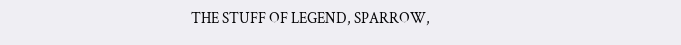THE STUFF OF LEGEND, SPARROW,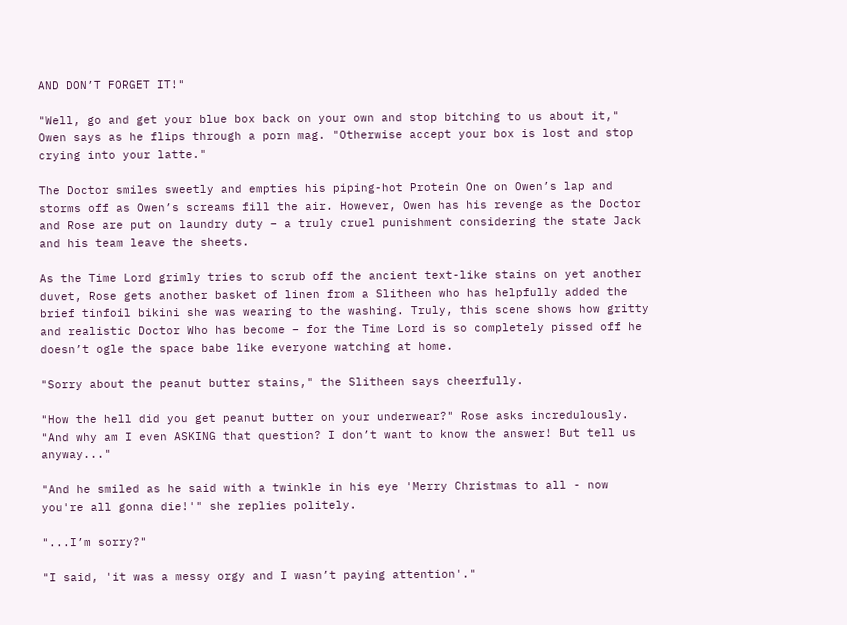AND DON’T FORGET IT!"

"Well, go and get your blue box back on your own and stop bitching to us about it," Owen says as he flips through a porn mag. "Otherwise accept your box is lost and stop crying into your latte."

The Doctor smiles sweetly and empties his piping-hot Protein One on Owen’s lap and storms off as Owen’s screams fill the air. However, Owen has his revenge as the Doctor and Rose are put on laundry duty – a truly cruel punishment considering the state Jack and his team leave the sheets.

As the Time Lord grimly tries to scrub off the ancient text-like stains on yet another duvet, Rose gets another basket of linen from a Slitheen who has helpfully added the brief tinfoil bikini she was wearing to the washing. Truly, this scene shows how gritty and realistic Doctor Who has become – for the Time Lord is so completely pissed off he doesn’t ogle the space babe like everyone watching at home.

"Sorry about the peanut butter stains," the Slitheen says cheerfully.

"How the hell did you get peanut butter on your underwear?" Rose asks incredulously. "And why am I even ASKING that question? I don’t want to know the answer! But tell us anyway..."

"And he smiled as he said with a twinkle in his eye 'Merry Christmas to all - now you're all gonna die!'" she replies politely.

"...I’m sorry?"

"I said, 'it was a messy orgy and I wasn’t paying attention'."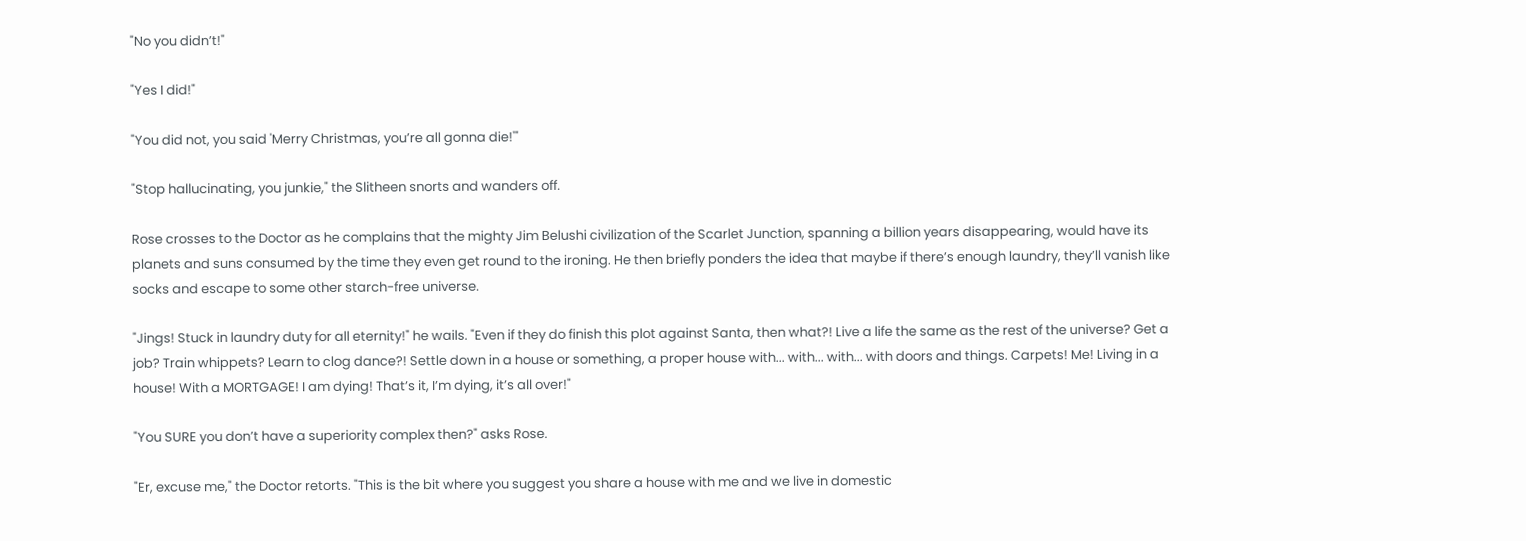"No you didn’t!"

"Yes I did!"

"You did not, you said 'Merry Christmas, you’re all gonna die!'"

"Stop hallucinating, you junkie," the Slitheen snorts and wanders off.

Rose crosses to the Doctor as he complains that the mighty Jim Belushi civilization of the Scarlet Junction, spanning a billion years disappearing, would have its planets and suns consumed by the time they even get round to the ironing. He then briefly ponders the idea that maybe if there’s enough laundry, they’ll vanish like socks and escape to some other starch-free universe.

"Jings! Stuck in laundry duty for all eternity!" he wails. "Even if they do finish this plot against Santa, then what?! Live a life the same as the rest of the universe? Get a job? Train whippets? Learn to clog dance?! Settle down in a house or something, a proper house with... with... with... with doors and things. Carpets! Me! Living in a house! With a MORTGAGE! I am dying! That’s it, I’m dying, it’s all over!"

"You SURE you don’t have a superiority complex then?" asks Rose.

"Er, excuse me," the Doctor retorts. "This is the bit where you suggest you share a house with me and we live in domestic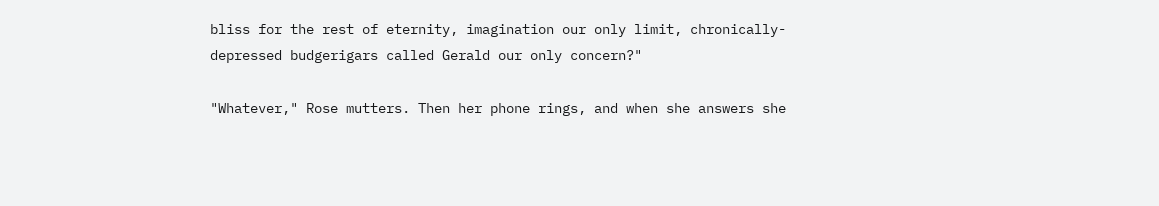bliss for the rest of eternity, imagination our only limit, chronically-depressed budgerigars called Gerald our only concern?"

"Whatever," Rose mutters. Then her phone rings, and when she answers she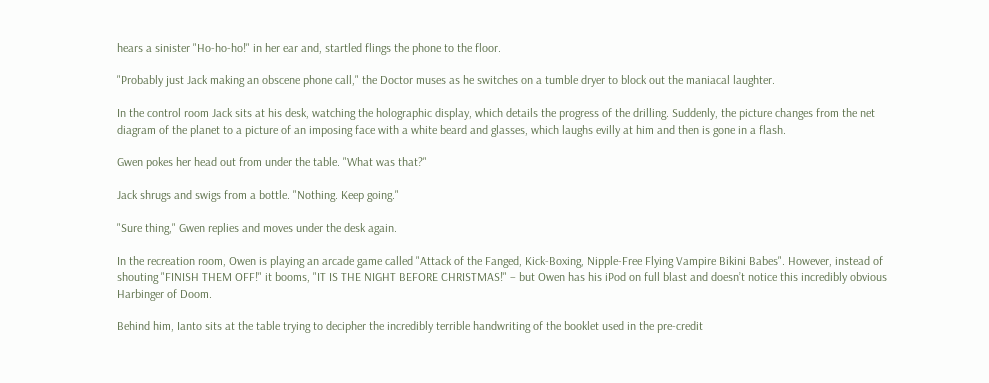hears a sinister "Ho-ho-ho!" in her ear and, startled flings the phone to the floor.

"Probably just Jack making an obscene phone call," the Doctor muses as he switches on a tumble dryer to block out the maniacal laughter.

In the control room Jack sits at his desk, watching the holographic display, which details the progress of the drilling. Suddenly, the picture changes from the net diagram of the planet to a picture of an imposing face with a white beard and glasses, which laughs evilly at him and then is gone in a flash.

Gwen pokes her head out from under the table. "What was that?"

Jack shrugs and swigs from a bottle. "Nothing. Keep going."

"Sure thing," Gwen replies and moves under the desk again.

In the recreation room, Owen is playing an arcade game called "Attack of the Fanged, Kick-Boxing, Nipple-Free Flying Vampire Bikini Babes". However, instead of shouting "FINISH THEM OFF!" it booms, "IT IS THE NIGHT BEFORE CHRISTMAS!" – but Owen has his iPod on full blast and doesn’t notice this incredibly obvious Harbinger of Doom.

Behind him, Ianto sits at the table trying to decipher the incredibly terrible handwriting of the booklet used in the pre-credit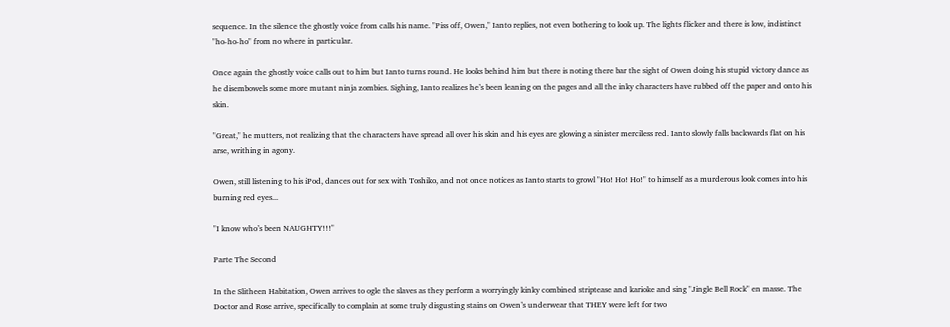sequence. In the silence the ghostly voice from calls his name. "Piss off, Owen," Ianto replies, not even bothering to look up. The lights flicker and there is low, indistinct "ho-ho-ho" from no where in particular.

Once again the ghostly voice calls out to him but Ianto turns round. He looks behind him but there is noting there bar the sight of Owen doing his stupid victory dance as he disembowels some more mutant ninja zombies. Sighing, Ianto realizes he’s been leaning on the pages and all the inky characters have rubbed off the paper and onto his skin.

"Great," he mutters, not realizing that the characters have spread all over his skin and his eyes are glowing a sinister merciless red. Ianto slowly falls backwards flat on his arse, writhing in agony.

Owen, still listening to his iPod, dances out for sex with Toshiko, and not once notices as Ianto starts to growl "Ho! Ho! Ho!" to himself as a murderous look comes into his burning red eyes...

"I know who’s been NAUGHTY!!!"

Parte The Second

In the Slitheen Habitation, Owen arrives to ogle the slaves as they perform a worryingly kinky combined striptease and karioke and sing "Jingle Bell Rock" en masse. The Doctor and Rose arrive, specifically to complain at some truly disgusting stains on Owen’s underwear that THEY were left for two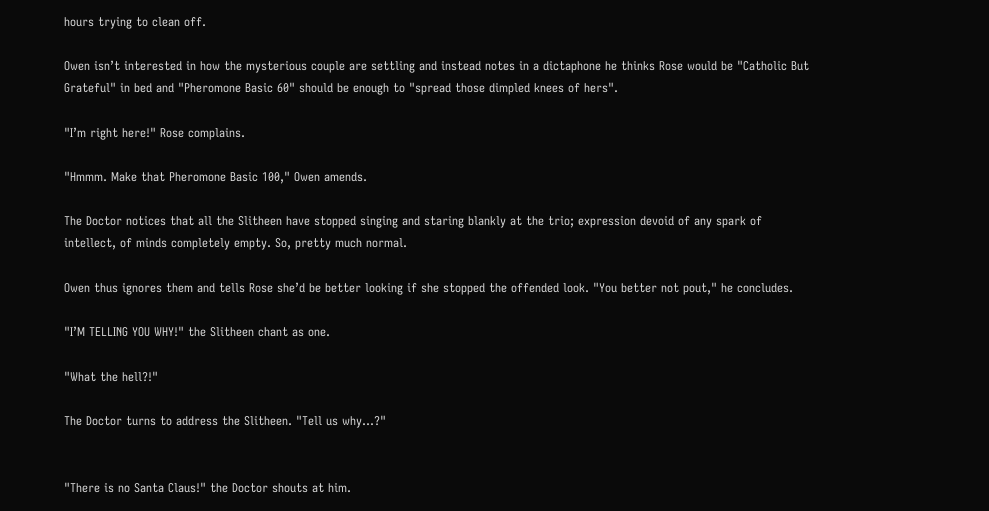hours trying to clean off.

Owen isn’t interested in how the mysterious couple are settling and instead notes in a dictaphone he thinks Rose would be "Catholic But Grateful" in bed and "Pheromone Basic 60" should be enough to "spread those dimpled knees of hers".

"I’m right here!" Rose complains.

"Hmmm. Make that Pheromone Basic 100," Owen amends.

The Doctor notices that all the Slitheen have stopped singing and staring blankly at the trio; expression devoid of any spark of intellect, of minds completely empty. So, pretty much normal.

Owen thus ignores them and tells Rose she’d be better looking if she stopped the offended look. "You better not pout," he concludes.

"I’M TELLING YOU WHY!" the Slitheen chant as one.

"What the hell?!"

The Doctor turns to address the Slitheen. "Tell us why...?"


"There is no Santa Claus!" the Doctor shouts at him.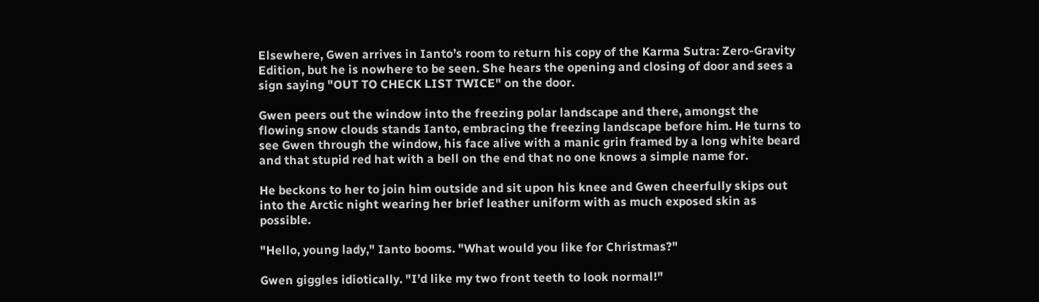Elsewhere, Gwen arrives in Ianto’s room to return his copy of the Karma Sutra: Zero-Gravity Edition, but he is nowhere to be seen. She hears the opening and closing of door and sees a sign saying "OUT TO CHECK LIST TWICE" on the door.

Gwen peers out the window into the freezing polar landscape and there, amongst the flowing snow clouds stands Ianto, embracing the freezing landscape before him. He turns to see Gwen through the window, his face alive with a manic grin framed by a long white beard and that stupid red hat with a bell on the end that no one knows a simple name for.

He beckons to her to join him outside and sit upon his knee and Gwen cheerfully skips out into the Arctic night wearing her brief leather uniform with as much exposed skin as possible.

"Hello, young lady," Ianto booms. "What would you like for Christmas?"

Gwen giggles idiotically. "I’d like my two front teeth to look normal!"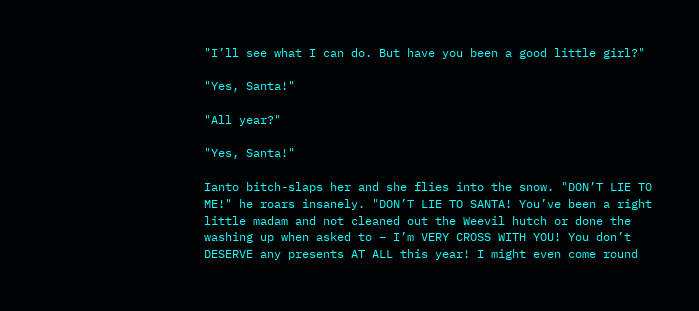"I’ll see what I can do. But have you been a good little girl?"

"Yes, Santa!"

"All year?"

"Yes, Santa!"

Ianto bitch-slaps her and she flies into the snow. "DON’T LIE TO ME!" he roars insanely. "DON’T LIE TO SANTA! You’ve been a right little madam and not cleaned out the Weevil hutch or done the washing up when asked to – I’m VERY CROSS WITH YOU! You don’t DESERVE any presents AT ALL this year! I might even come round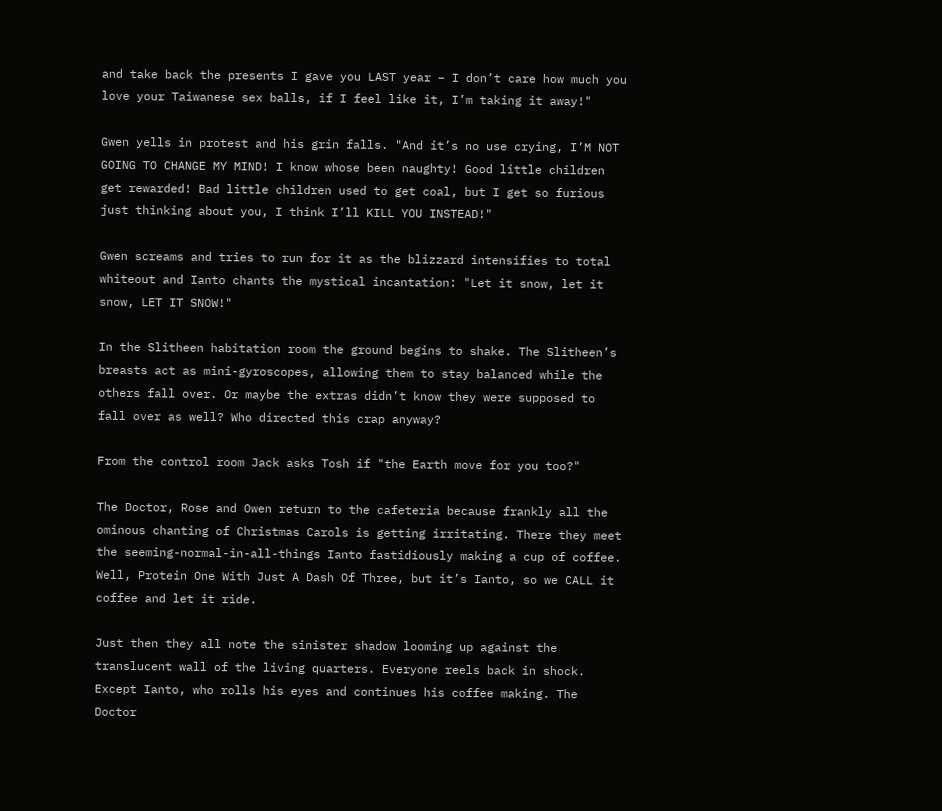and take back the presents I gave you LAST year – I don’t care how much you love your Taiwanese sex balls, if I feel like it, I’m taking it away!"

Gwen yells in protest and his grin falls. "And it’s no use crying, I’M NOT GOING TO CHANGE MY MIND! I know whose been naughty! Good little children get rewarded! Bad little children used to get coal, but I get so furious just thinking about you, I think I’ll KILL YOU INSTEAD!"

Gwen screams and tries to run for it as the blizzard intensifies to total whiteout and Ianto chants the mystical incantation: "Let it snow, let it snow, LET IT SNOW!"

In the Slitheen habitation room the ground begins to shake. The Slitheen’s breasts act as mini-gyroscopes, allowing them to stay balanced while the others fall over. Or maybe the extras didn’t know they were supposed to fall over as well? Who directed this crap anyway?

From the control room Jack asks Tosh if "the Earth move for you too?"

The Doctor, Rose and Owen return to the cafeteria because frankly all the ominous chanting of Christmas Carols is getting irritating. There they meet the seeming-normal-in-all-things Ianto fastidiously making a cup of coffee. Well, Protein One With Just A Dash Of Three, but it’s Ianto, so we CALL it coffee and let it ride.

Just then they all note the sinister shadow looming up against the translucent wall of the living quarters. Everyone reels back in shock. Except Ianto, who rolls his eyes and continues his coffee making. The Doctor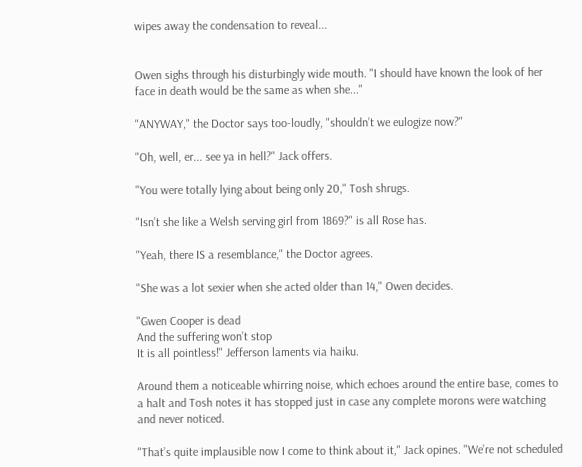wipes away the condensation to reveal...


Owen sighs through his disturbingly wide mouth. "I should have known the look of her face in death would be the same as when she..."

"ANYWAY," the Doctor says too-loudly, "shouldn’t we eulogize now?"

"Oh, well, er... see ya in hell?" Jack offers.

"You were totally lying about being only 20," Tosh shrugs.

"Isn’t she like a Welsh serving girl from 1869?" is all Rose has.

"Yeah, there IS a resemblance," the Doctor agrees.

"She was a lot sexier when she acted older than 14," Owen decides.

"Gwen Cooper is dead
And the suffering won’t stop
It is all pointless!" Jefferson laments via haiku.

Around them a noticeable whirring noise, which echoes around the entire base, comes to a halt and Tosh notes it has stopped just in case any complete morons were watching and never noticed.

"That’s quite implausible now I come to think about it," Jack opines. "We’re not scheduled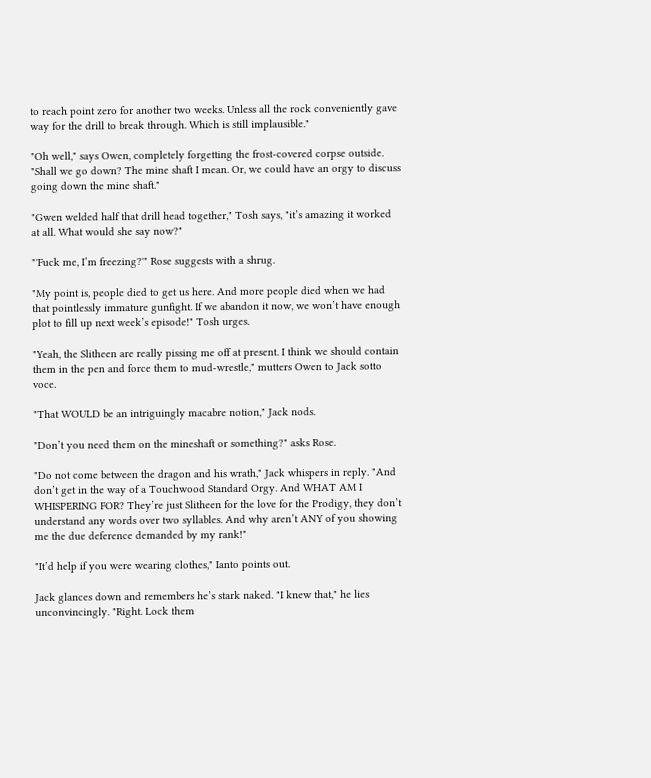to reach point zero for another two weeks. Unless all the rock conveniently gave way for the drill to break through. Which is still implausible."

"Oh well," says Owen, completely forgetting the frost-covered corpse outside. "Shall we go down? The mine shaft I mean. Or, we could have an orgy to discuss going down the mine shaft."

"Gwen welded half that drill head together," Tosh says, "it’s amazing it worked at all. What would she say now?"

"'Fuck me, I’m freezing?'" Rose suggests with a shrug.

"My point is, people died to get us here. And more people died when we had that pointlessly immature gunfight. If we abandon it now, we won’t have enough plot to fill up next week’s episode!" Tosh urges.

"Yeah, the Slitheen are really pissing me off at present. I think we should contain them in the pen and force them to mud-wrestle," mutters Owen to Jack sotto voce.

"That WOULD be an intriguingly macabre notion," Jack nods.

"Don’t you need them on the mineshaft or something?" asks Rose.

"Do not come between the dragon and his wrath," Jack whispers in reply. "And don’t get in the way of a Touchwood Standard Orgy. And WHAT AM I WHISPERING FOR? They’re just Slitheen for the love for the Prodigy, they don’t understand any words over two syllables. And why aren’t ANY of you showing me the due deference demanded by my rank!"

"It’d help if you were wearing clothes," Ianto points out.

Jack glances down and remembers he’s stark naked. "I knew that," he lies unconvincingly. "Right. Lock them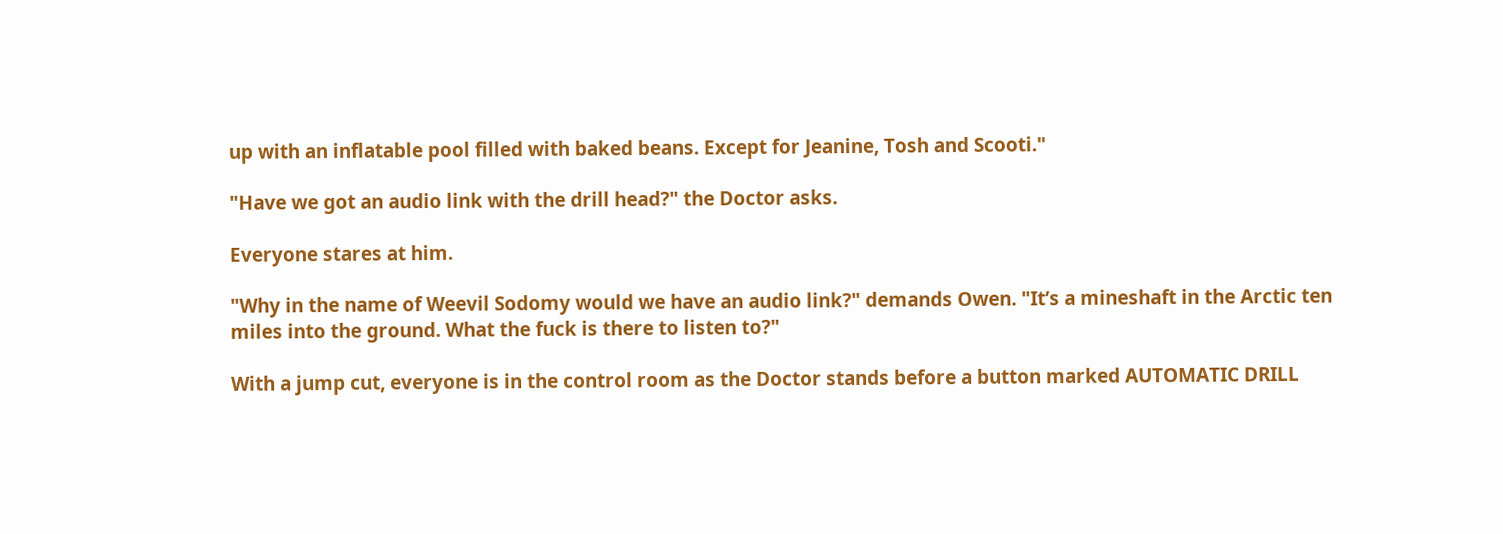up with an inflatable pool filled with baked beans. Except for Jeanine, Tosh and Scooti."

"Have we got an audio link with the drill head?" the Doctor asks.

Everyone stares at him.

"Why in the name of Weevil Sodomy would we have an audio link?" demands Owen. "It’s a mineshaft in the Arctic ten miles into the ground. What the fuck is there to listen to?"

With a jump cut, everyone is in the control room as the Doctor stands before a button marked AUTOMATIC DRILL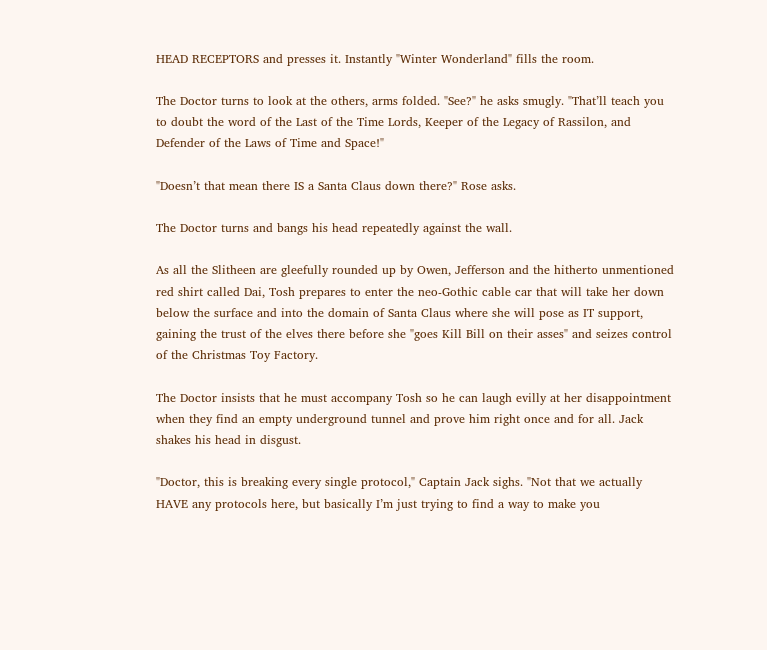HEAD RECEPTORS and presses it. Instantly "Winter Wonderland" fills the room.

The Doctor turns to look at the others, arms folded. "See?" he asks smugly. "That’ll teach you to doubt the word of the Last of the Time Lords, Keeper of the Legacy of Rassilon, and Defender of the Laws of Time and Space!"

"Doesn’t that mean there IS a Santa Claus down there?" Rose asks.

The Doctor turns and bangs his head repeatedly against the wall.

As all the Slitheen are gleefully rounded up by Owen, Jefferson and the hitherto unmentioned red shirt called Dai, Tosh prepares to enter the neo-Gothic cable car that will take her down below the surface and into the domain of Santa Claus where she will pose as IT support, gaining the trust of the elves there before she "goes Kill Bill on their asses" and seizes control of the Christmas Toy Factory.

The Doctor insists that he must accompany Tosh so he can laugh evilly at her disappointment when they find an empty underground tunnel and prove him right once and for all. Jack shakes his head in disgust.

"Doctor, this is breaking every single protocol," Captain Jack sighs. "Not that we actually HAVE any protocols here, but basically I’m just trying to find a way to make you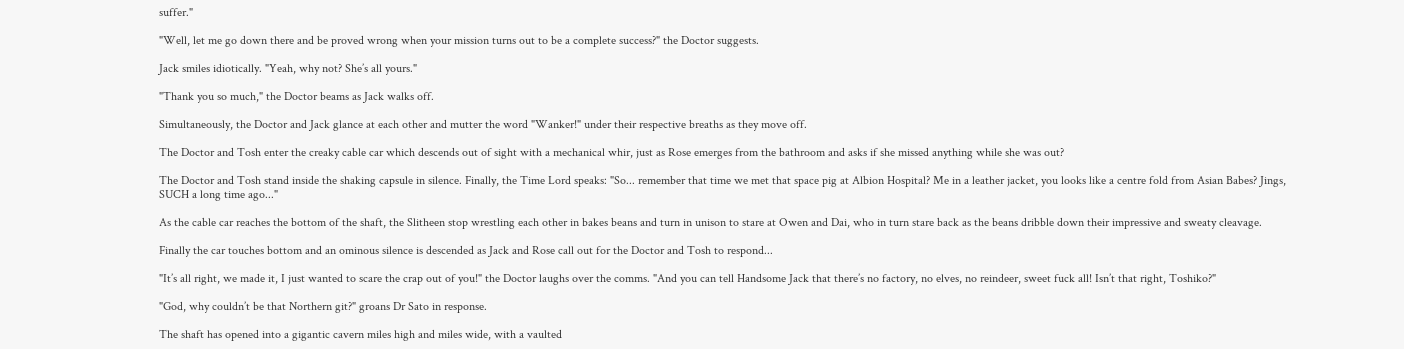suffer."

"Well, let me go down there and be proved wrong when your mission turns out to be a complete success?" the Doctor suggests.

Jack smiles idiotically. "Yeah, why not? She’s all yours."

"Thank you so much," the Doctor beams as Jack walks off.

Simultaneously, the Doctor and Jack glance at each other and mutter the word "Wanker!" under their respective breaths as they move off.

The Doctor and Tosh enter the creaky cable car which descends out of sight with a mechanical whir, just as Rose emerges from the bathroom and asks if she missed anything while she was out?

The Doctor and Tosh stand inside the shaking capsule in silence. Finally, the Time Lord speaks: "So... remember that time we met that space pig at Albion Hospital? Me in a leather jacket, you looks like a centre fold from Asian Babes? Jings, SUCH a long time ago..."

As the cable car reaches the bottom of the shaft, the Slitheen stop wrestling each other in bakes beans and turn in unison to stare at Owen and Dai, who in turn stare back as the beans dribble down their impressive and sweaty cleavage.

Finally the car touches bottom and an ominous silence is descended as Jack and Rose call out for the Doctor and Tosh to respond...

"It’s all right, we made it, I just wanted to scare the crap out of you!" the Doctor laughs over the comms. "And you can tell Handsome Jack that there’s no factory, no elves, no reindeer, sweet fuck all! Isn’t that right, Toshiko?"

"God, why couldn’t be that Northern git?" groans Dr Sato in response.

The shaft has opened into a gigantic cavern miles high and miles wide, with a vaulted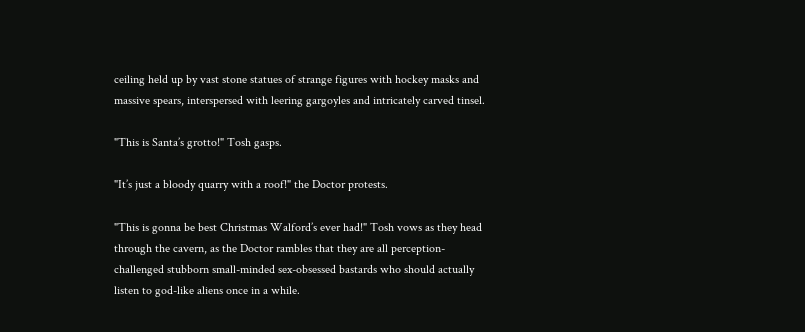ceiling held up by vast stone statues of strange figures with hockey masks and massive spears, interspersed with leering gargoyles and intricately carved tinsel.

"This is Santa’s grotto!" Tosh gasps.

"It’s just a bloody quarry with a roof!" the Doctor protests.

"This is gonna be best Christmas Walford’s ever had!" Tosh vows as they head through the cavern, as the Doctor rambles that they are all perception-challenged stubborn small-minded sex-obsessed bastards who should actually listen to god-like aliens once in a while.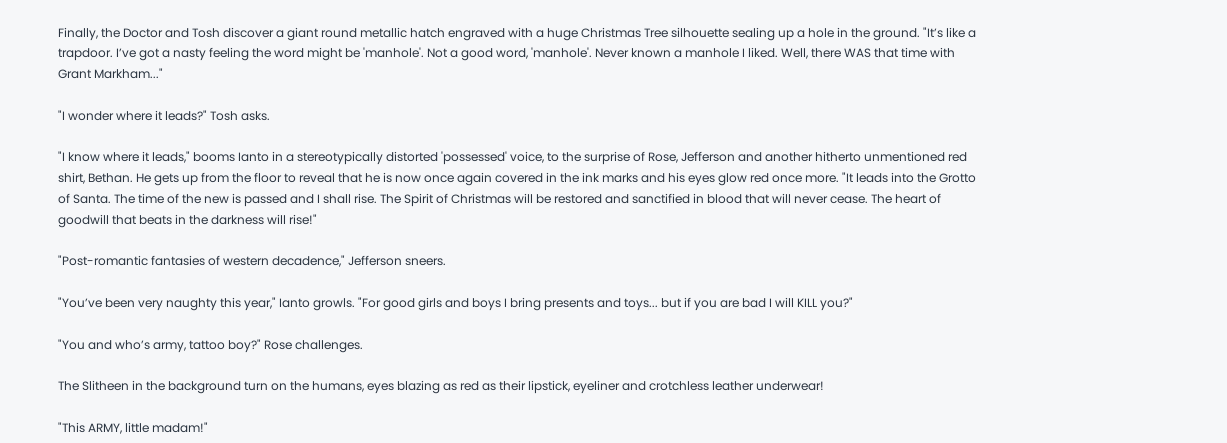Finally, the Doctor and Tosh discover a giant round metallic hatch engraved with a huge Christmas Tree silhouette sealing up a hole in the ground. "It’s like a trapdoor. I’ve got a nasty feeling the word might be 'manhole'. Not a good word, 'manhole'. Never known a manhole I liked. Well, there WAS that time with Grant Markham..."

"I wonder where it leads?" Tosh asks.

"I know where it leads," booms Ianto in a stereotypically distorted 'possessed' voice, to the surprise of Rose, Jefferson and another hitherto unmentioned red shirt, Bethan. He gets up from the floor to reveal that he is now once again covered in the ink marks and his eyes glow red once more. "It leads into the Grotto of Santa. The time of the new is passed and I shall rise. The Spirit of Christmas will be restored and sanctified in blood that will never cease. The heart of goodwill that beats in the darkness will rise!"

"Post-romantic fantasies of western decadence," Jefferson sneers.

"You’ve been very naughty this year," Ianto growls. "For good girls and boys I bring presents and toys... but if you are bad I will KILL you?"

"You and who’s army, tattoo boy?" Rose challenges.

The Slitheen in the background turn on the humans, eyes blazing as red as their lipstick, eyeliner and crotchless leather underwear!

"This ARMY, little madam!"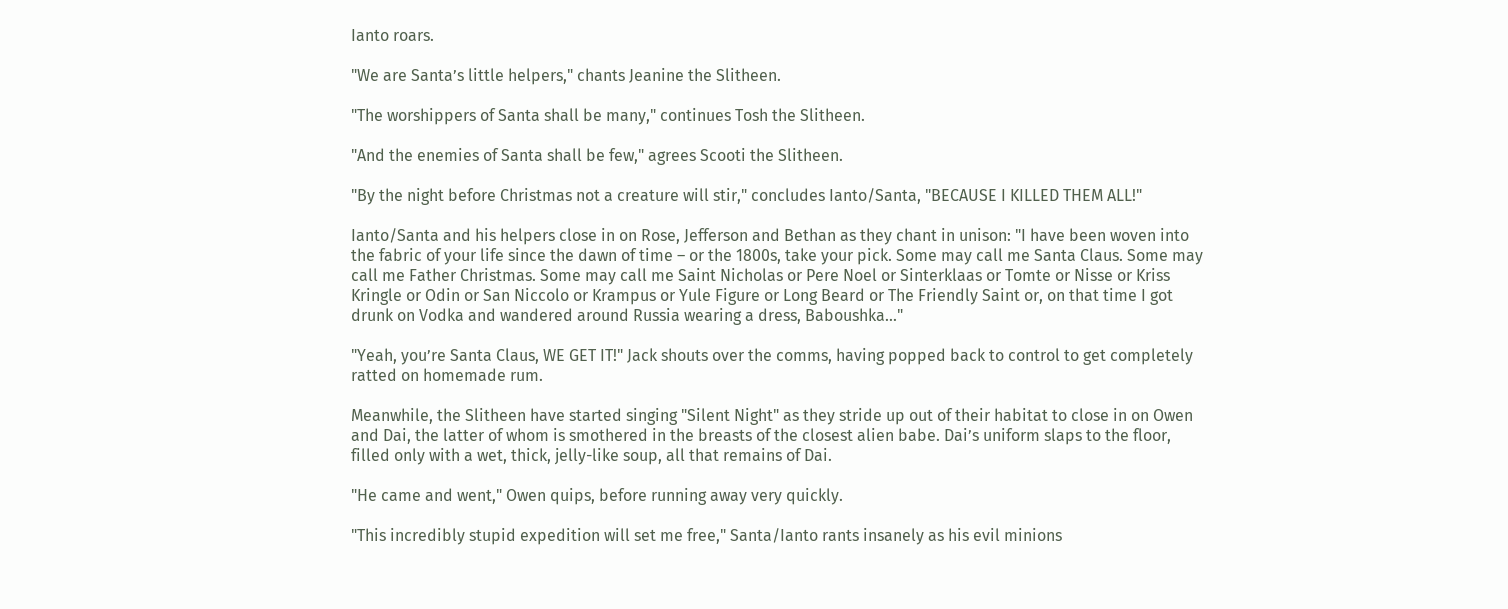Ianto roars.

"We are Santa’s little helpers," chants Jeanine the Slitheen.

"The worshippers of Santa shall be many," continues Tosh the Slitheen.

"And the enemies of Santa shall be few," agrees Scooti the Slitheen.

"By the night before Christmas not a creature will stir," concludes Ianto/Santa, "BECAUSE I KILLED THEM ALL!"

Ianto/Santa and his helpers close in on Rose, Jefferson and Bethan as they chant in unison: "I have been woven into the fabric of your life since the dawn of time – or the 1800s, take your pick. Some may call me Santa Claus. Some may call me Father Christmas. Some may call me Saint Nicholas or Pere Noel or Sinterklaas or Tomte or Nisse or Kriss Kringle or Odin or San Niccolo or Krampus or Yule Figure or Long Beard or The Friendly Saint or, on that time I got drunk on Vodka and wandered around Russia wearing a dress, Baboushka..."

"Yeah, you’re Santa Claus, WE GET IT!" Jack shouts over the comms, having popped back to control to get completely ratted on homemade rum.

Meanwhile, the Slitheen have started singing "Silent Night" as they stride up out of their habitat to close in on Owen and Dai, the latter of whom is smothered in the breasts of the closest alien babe. Dai’s uniform slaps to the floor, filled only with a wet, thick, jelly-like soup, all that remains of Dai.

"He came and went," Owen quips, before running away very quickly.

"This incredibly stupid expedition will set me free," Santa/Ianto rants insanely as his evil minions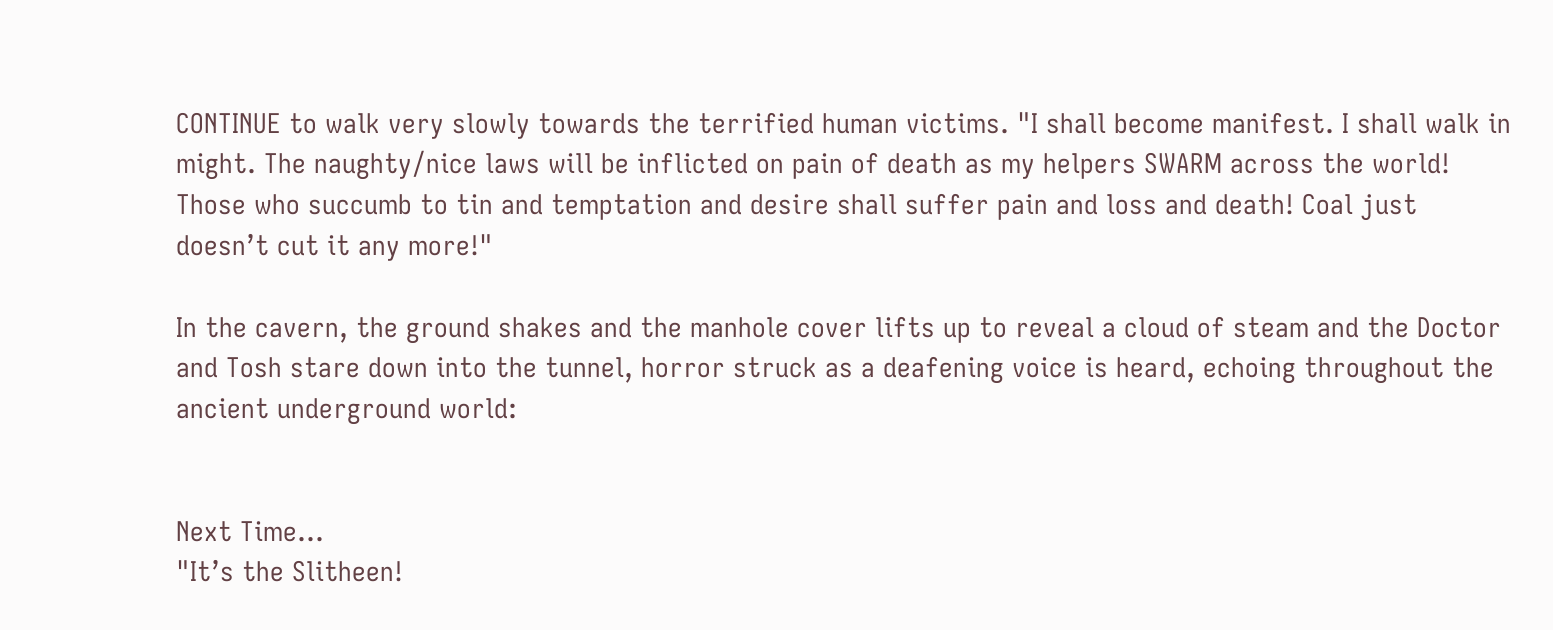CONTINUE to walk very slowly towards the terrified human victims. "I shall become manifest. I shall walk in might. The naughty/nice laws will be inflicted on pain of death as my helpers SWARM across the world! Those who succumb to tin and temptation and desire shall suffer pain and loss and death! Coal just doesn’t cut it any more!"

In the cavern, the ground shakes and the manhole cover lifts up to reveal a cloud of steam and the Doctor and Tosh stare down into the tunnel, horror struck as a deafening voice is heard, echoing throughout the ancient underground world:


Next Time...
"It’s the Slitheen!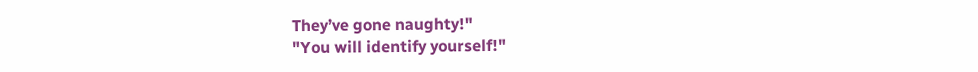They’ve gone naughty!"
"You will identify yourself!"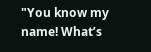"You know my name! What’s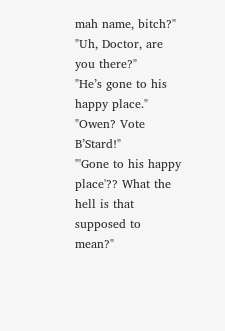mah name, bitch?"
"Uh, Doctor, are you there?"
"He’s gone to his happy place."
"Owen? Vote B’Stard!"
"'Gone to his happy place'?? What the hell is that supposed to mean?"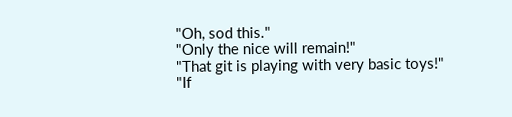"Oh, sod this."
"Only the nice will remain!"
"That git is playing with very basic toys!"
"If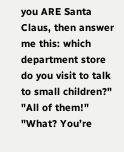you ARE Santa Claus, then answer me this: which department store do you visit to talk to small children?"
"All of them!"
"What? You’re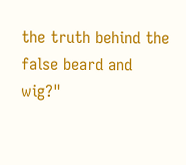the truth behind the false beard and wig?"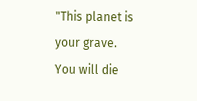"This planet is your grave. You will die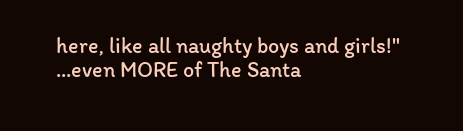here, like all naughty boys and girls!"
...even MORE of The Santa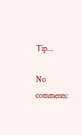Tip...

No comments: